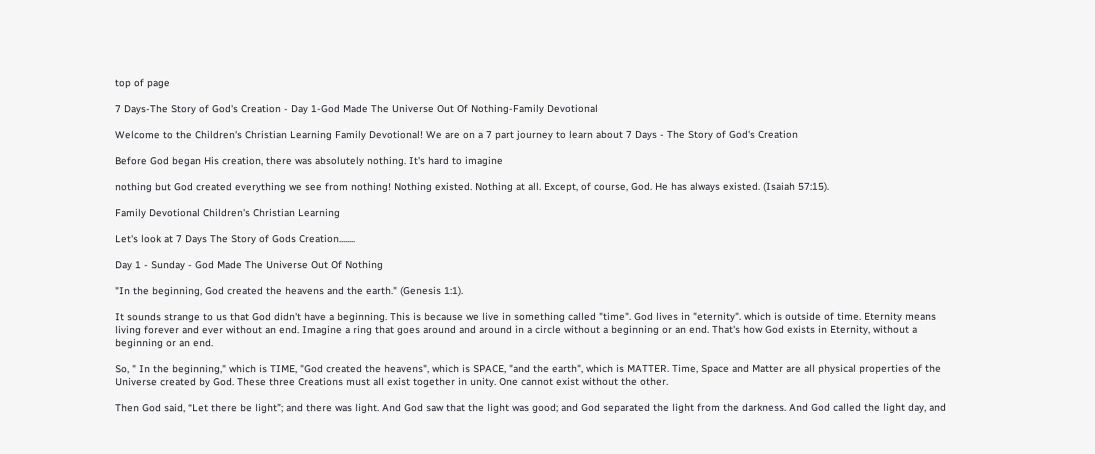top of page

7 Days-The Story of God's Creation - Day 1-God Made The Universe Out Of Nothing-Family Devotional

Welcome to the Children's Christian Learning Family Devotional! We are on a 7 part journey to learn about 7 Days - The Story of God's Creation

Before God began His creation, there was absolutely nothing. It's hard to imagine

nothing but God created everything we see from nothing! Nothing existed. Nothing at all. Except, of course, God. He has always existed. (Isaiah 57:15).

Family Devotional Children's Christian Learning

Let's look at 7 Days The Story of Gods Creation........

Day 1 - Sunday - God Made The Universe Out Of Nothing

"In the beginning, God created the heavens and the earth." (Genesis 1:1).

It sounds strange to us that God didn't have a beginning. This is because we live in something called "time". God lives in "eternity". which is outside of time. Eternity means living forever and ever without an end. Imagine a ring that goes around and around in a circle without a beginning or an end. That's how God exists in Eternity, without a beginning or an end.

So, " In the beginning," which is TIME, "God created the heavens", which is SPACE, "and the earth", which is MATTER. Time, Space and Matter are all physical properties of the Universe created by God. These three Creations must all exist together in unity. One cannot exist without the other.

Then God said, “Let there be light”; and there was light. And God saw that the light was good; and God separated the light from the darkness. And God called the light day, and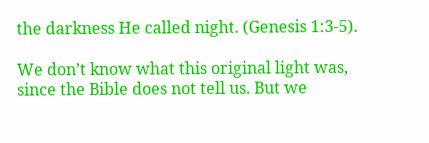the darkness He called night. (Genesis 1:3-5).

We don’t know what this original light was, since the Bible does not tell us. But we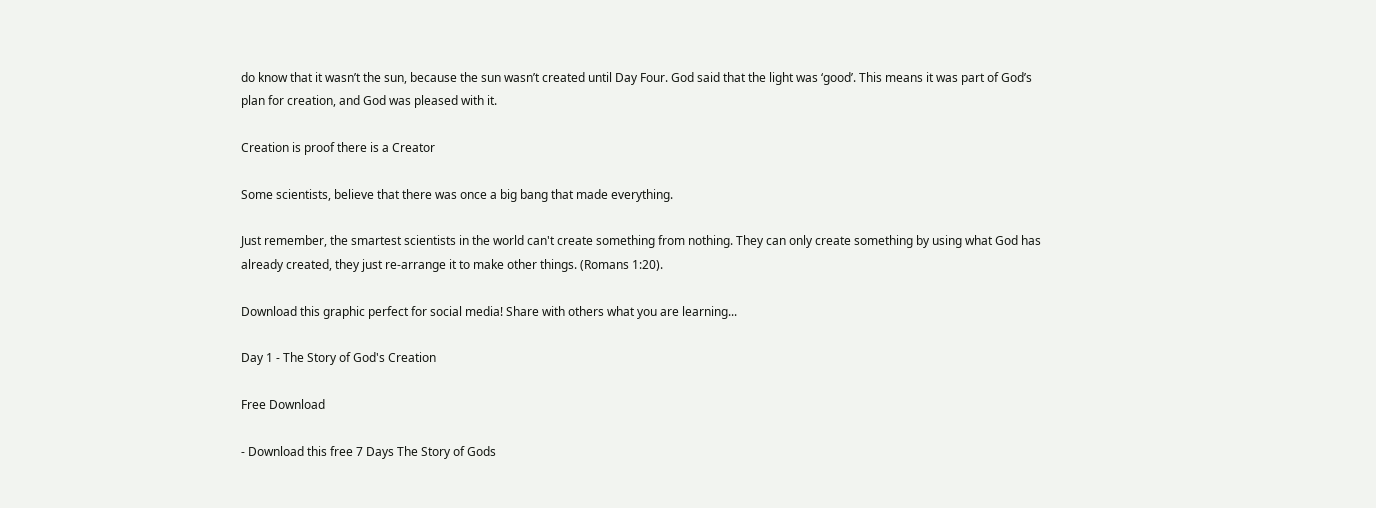do know that it wasn’t the sun, because the sun wasn’t created until Day Four. God said that the light was ‘good’. This means it was part of God’s plan for creation, and God was pleased with it.

Creation is proof there is a Creator

Some scientists, believe that there was once a big bang that made everything.

Just remember, the smartest scientists in the world can't create something from nothing. They can only create something by using what God has already created, they just re-arrange it to make other things. (Romans 1:20).

Download this graphic perfect for social media! Share with others what you are learning...

Day 1 - The Story of God's Creation

Free Download

- Download this free 7 Days The Story of Gods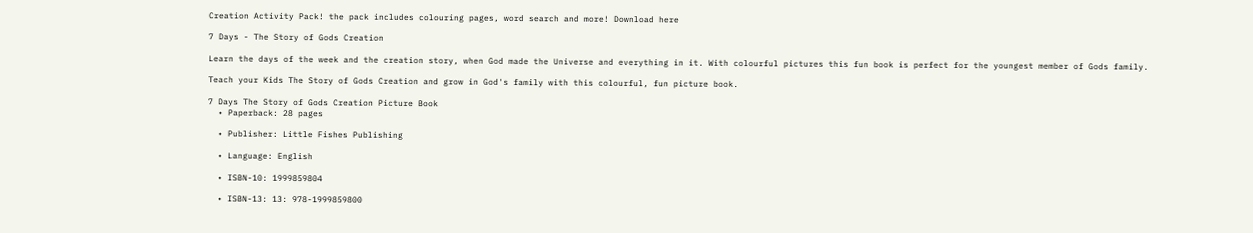Creation Activity Pack! the pack includes colouring pages, word search and more! Download here

7 Days - The Story of Gods Creation

Learn the days of the week and the creation story, when God made the Universe and everything in it. With colourful pictures this fun book is perfect for the youngest member of Gods family.

Teach your Kids The Story of Gods Creation and grow in God's family with this colourful, fun picture book.

7 Days The Story of Gods Creation Picture Book
  • Paperback: 28 pages

  • Publisher: Little Fishes Publishing

  • Language: English

  • ISBN-10: 1999859804

  • ISBN-13: 13: 978-1999859800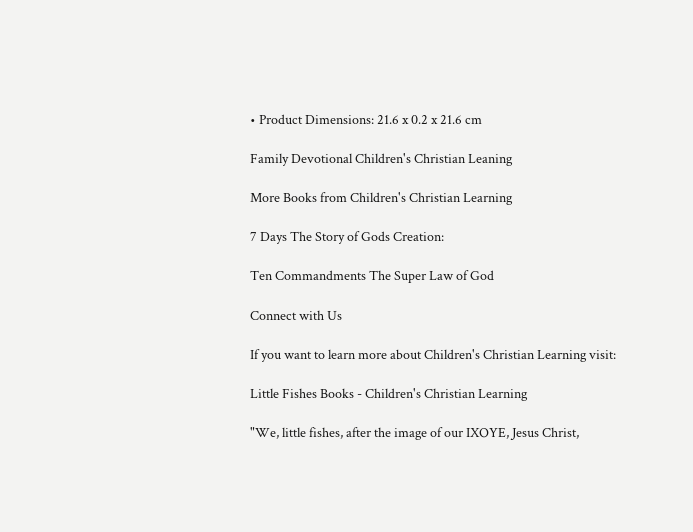• Product Dimensions: 21.6 x 0.2 x 21.6 cm

Family Devotional Children's Christian Leaning

More Books from Children's Christian Learning

7 Days The Story of Gods Creation:

Ten Commandments The Super Law of God

Connect with Us

If you want to learn more about Children's Christian Learning visit:

Little Fishes Books - Children's Christian Learning

"We, little fishes, after the image of our IXOYE, Jesus Christ,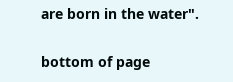are born in the water".

bottom of page